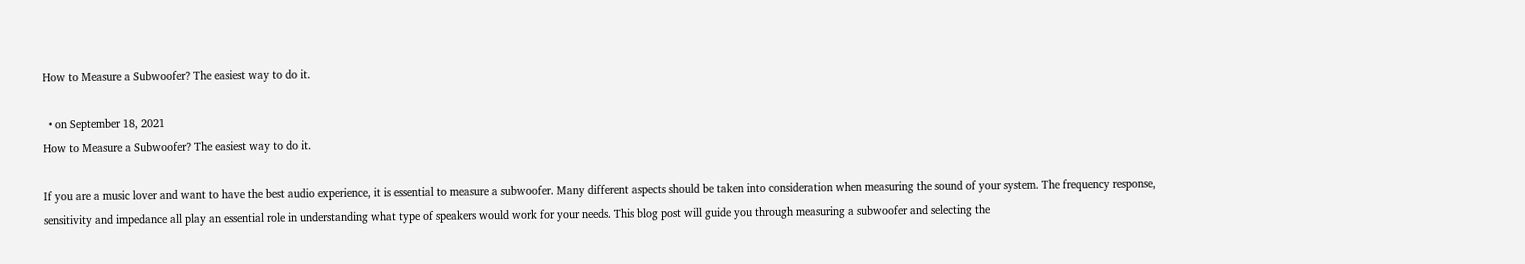How to Measure a Subwoofer? The easiest way to do it.

  • on September 18, 2021
How to Measure a Subwoofer? The easiest way to do it.

If you are a music lover and want to have the best audio experience, it is essential to measure a subwoofer. Many different aspects should be taken into consideration when measuring the sound of your system. The frequency response, sensitivity and impedance all play an essential role in understanding what type of speakers would work for your needs. This blog post will guide you through measuring a subwoofer and selecting the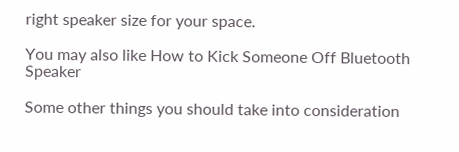right speaker size for your space.

You may also like How to Kick Someone Off Bluetooth Speaker

Some other things you should take into consideration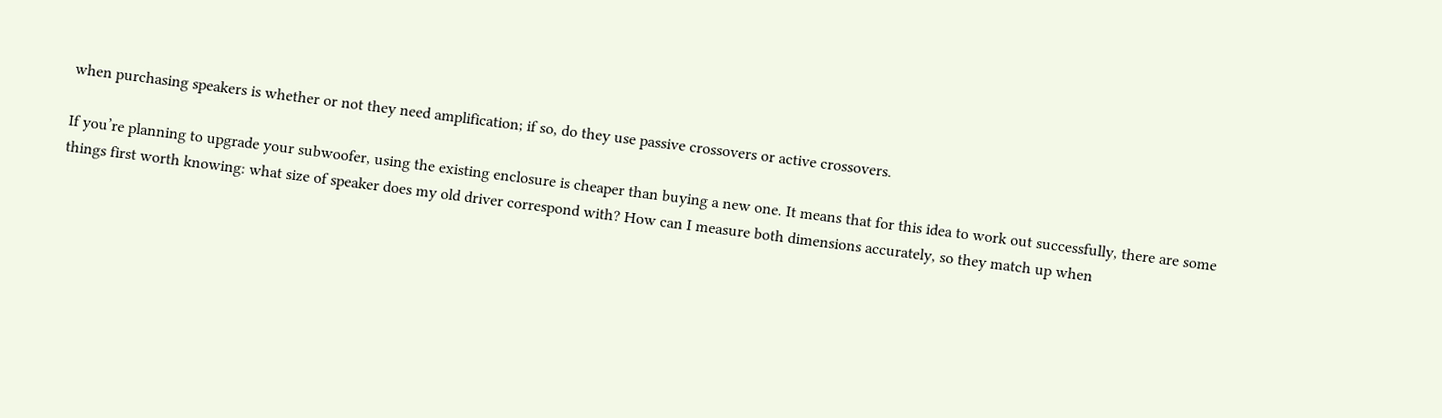when purchasing speakers is whether or not they need amplification; if so, do they use passive crossovers or active crossovers.

If you’re planning to upgrade your subwoofer, using the existing enclosure is cheaper than buying a new one. It means that for this idea to work out successfully, there are some things first worth knowing: what size of speaker does my old driver correspond with? How can I measure both dimensions accurately, so they match up when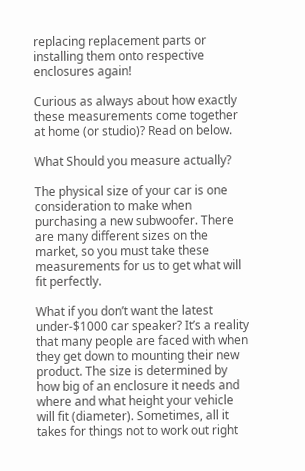replacing replacement parts or installing them onto respective enclosures again!

Curious as always about how exactly these measurements come together at home (or studio)? Read on below.

What Should you measure actually?

The physical size of your car is one consideration to make when purchasing a new subwoofer. There are many different sizes on the market, so you must take these measurements for us to get what will fit perfectly.

What if you don’t want the latest under-$1000 car speaker? It’s a reality that many people are faced with when they get down to mounting their new product. The size is determined by how big of an enclosure it needs and where and what height your vehicle will fit (diameter). Sometimes, all it takes for things not to work out right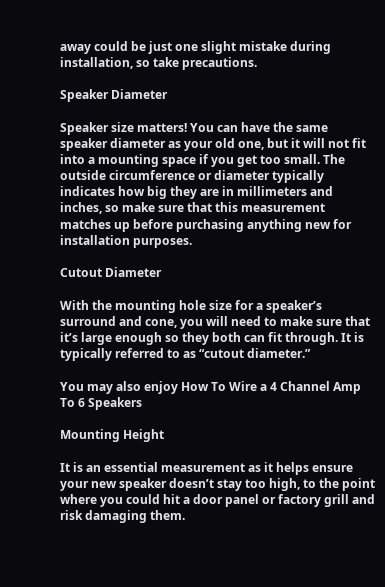away could be just one slight mistake during installation, so take precautions.

Speaker Diameter

Speaker size matters! You can have the same speaker diameter as your old one, but it will not fit into a mounting space if you get too small. The outside circumference or diameter typically indicates how big they are in millimeters and inches, so make sure that this measurement matches up before purchasing anything new for installation purposes.

Cutout Diameter

With the mounting hole size for a speaker’s surround and cone, you will need to make sure that it’s large enough so they both can fit through. It is typically referred to as “cutout diameter.”

You may also enjoy How To Wire a 4 Channel Amp To 6 Speakers

Mounting Height

It is an essential measurement as it helps ensure your new speaker doesn’t stay too high, to the point where you could hit a door panel or factory grill and risk damaging them.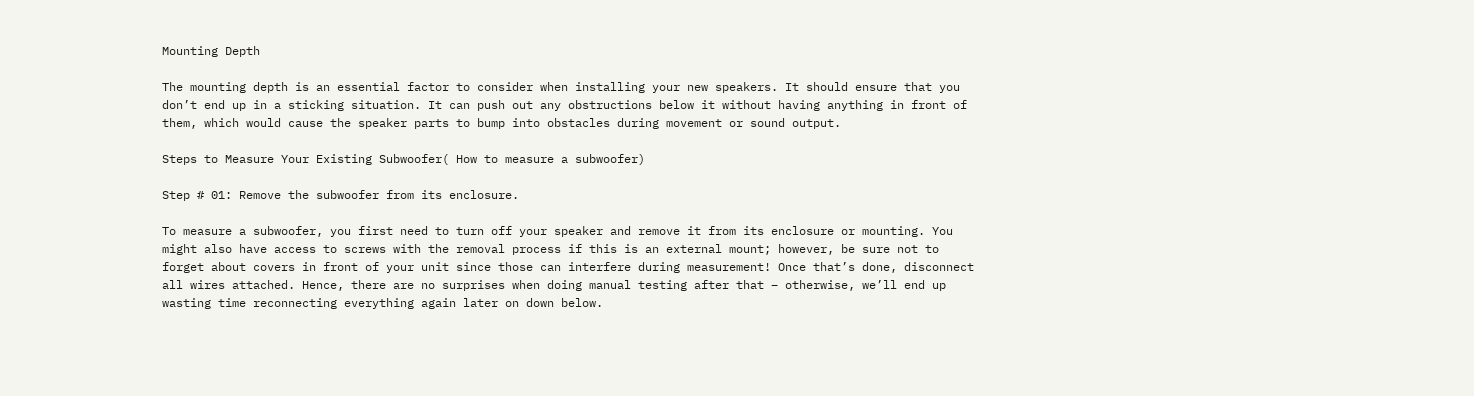Mounting Depth

The mounting depth is an essential factor to consider when installing your new speakers. It should ensure that you don’t end up in a sticking situation. It can push out any obstructions below it without having anything in front of them, which would cause the speaker parts to bump into obstacles during movement or sound output.

Steps to Measure Your Existing Subwoofer( How to measure a subwoofer)

Step # 01: Remove the subwoofer from its enclosure.

To measure a subwoofer, you first need to turn off your speaker and remove it from its enclosure or mounting. You might also have access to screws with the removal process if this is an external mount; however, be sure not to forget about covers in front of your unit since those can interfere during measurement! Once that’s done, disconnect all wires attached. Hence, there are no surprises when doing manual testing after that – otherwise, we’ll end up wasting time reconnecting everything again later on down below.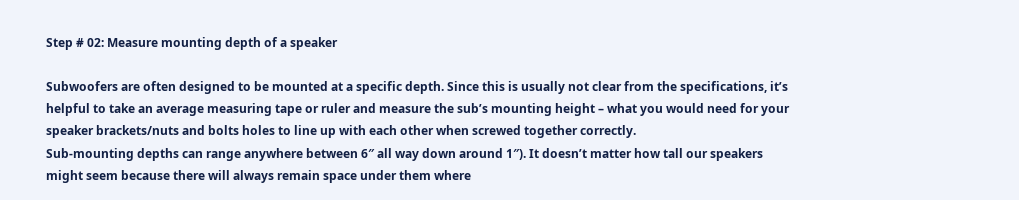Step # 02: Measure mounting depth of a speaker

Subwoofers are often designed to be mounted at a specific depth. Since this is usually not clear from the specifications, it’s helpful to take an average measuring tape or ruler and measure the sub’s mounting height – what you would need for your speaker brackets/nuts and bolts holes to line up with each other when screwed together correctly.
Sub-mounting depths can range anywhere between 6″ all way down around 1″). It doesn’t matter how tall our speakers might seem because there will always remain space under them where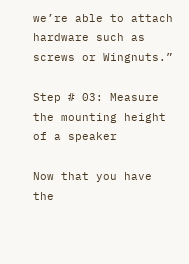we’re able to attach hardware such as screws or Wingnuts.”

Step # 03: Measure the mounting height of a speaker

Now that you have the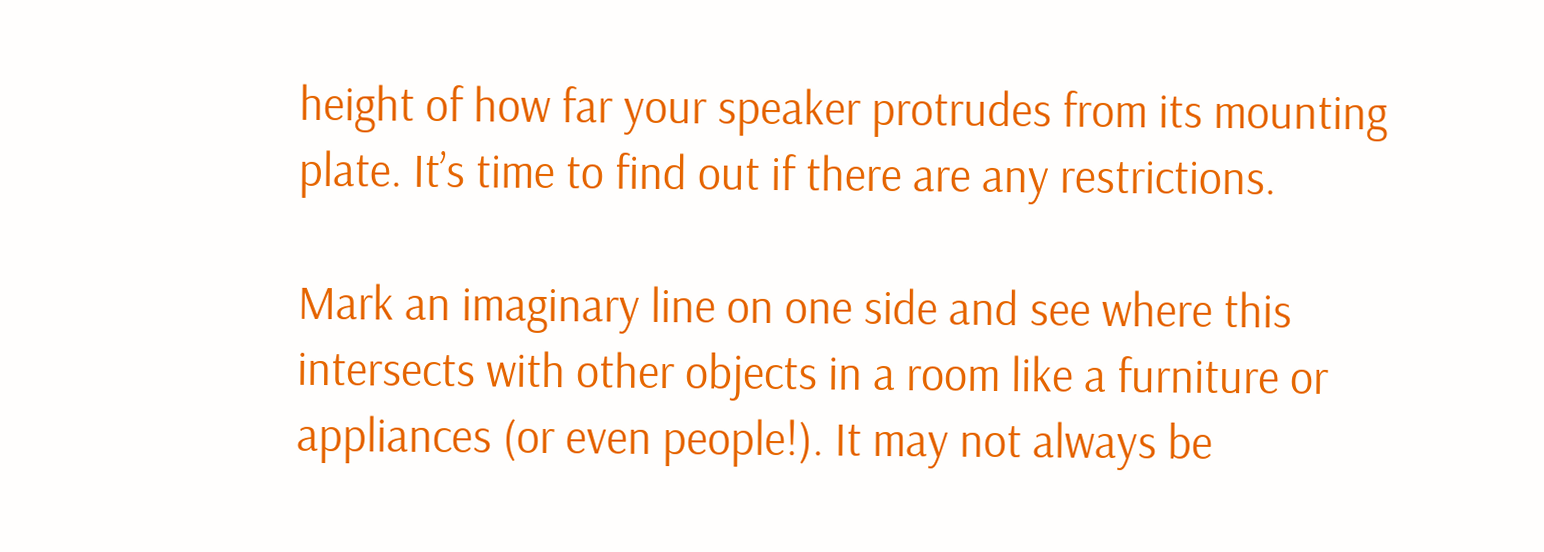height of how far your speaker protrudes from its mounting plate. It’s time to find out if there are any restrictions.

Mark an imaginary line on one side and see where this intersects with other objects in a room like a furniture or appliances (or even people!). It may not always be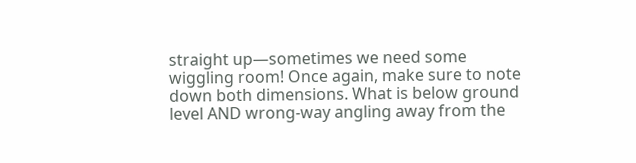straight up—sometimes we need some wiggling room! Once again, make sure to note down both dimensions. What is below ground level AND wrong-way angling away from the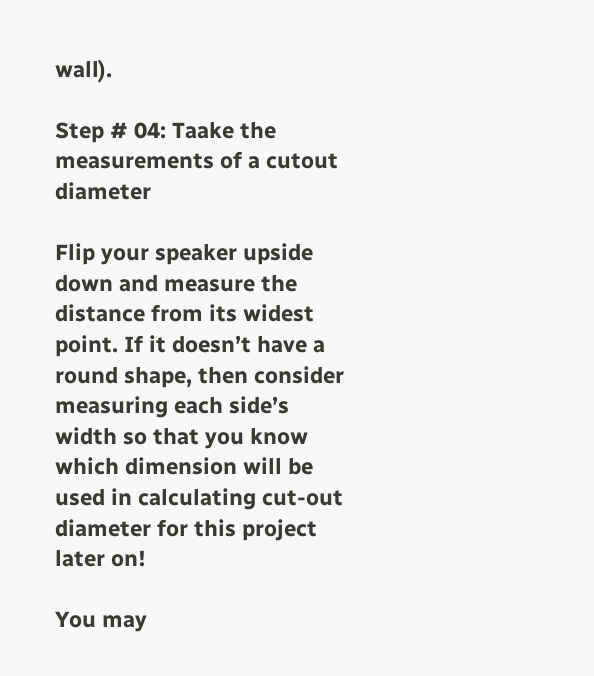wall).

Step # 04: Taake the measurements of a cutout diameter

Flip your speaker upside down and measure the distance from its widest point. If it doesn’t have a round shape, then consider measuring each side’s width so that you know which dimension will be used in calculating cut-out diameter for this project later on!

You may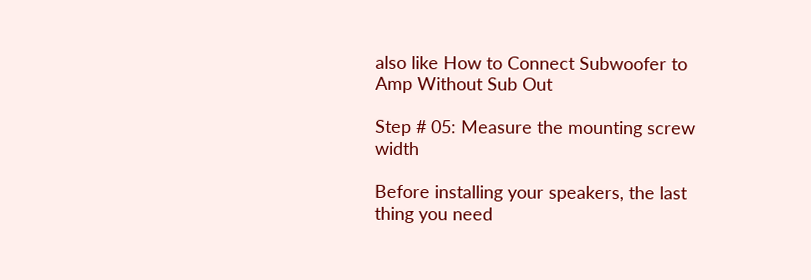also like How to Connect Subwoofer to Amp Without Sub Out

Step # 05: Measure the mounting screw width

Before installing your speakers, the last thing you need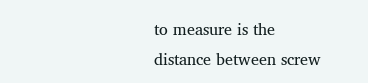to measure is the distance between screw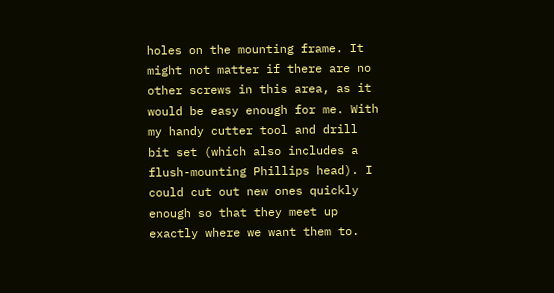holes on the mounting frame. It might not matter if there are no other screws in this area, as it would be easy enough for me. With my handy cutter tool and drill bit set (which also includes a flush-mounting Phillips head). I could cut out new ones quickly enough so that they meet up exactly where we want them to.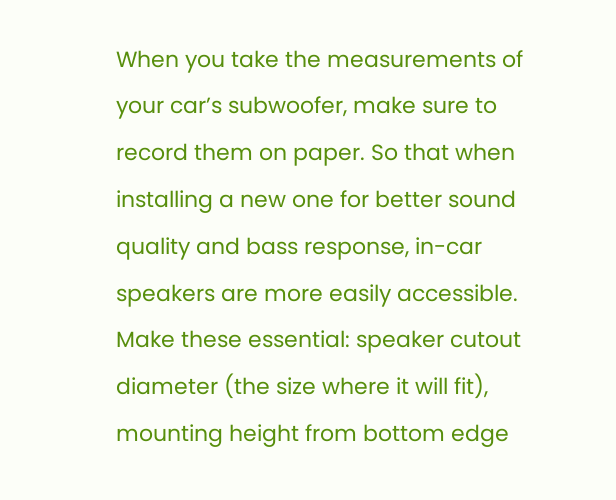When you take the measurements of your car’s subwoofer, make sure to record them on paper. So that when installing a new one for better sound quality and bass response, in-car speakers are more easily accessible. Make these essential: speaker cutout diameter (the size where it will fit), mounting height from bottom edge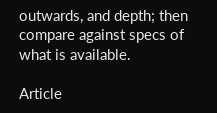outwards, and depth; then compare against specs of what is available.

Article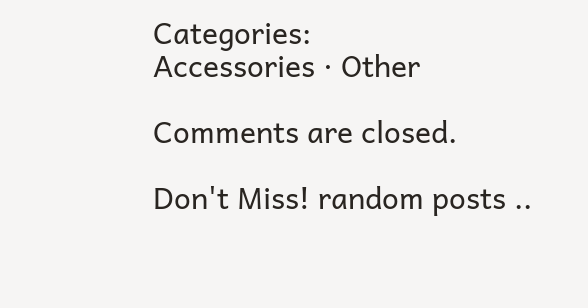Categories:
Accessories · Other

Comments are closed.

Don't Miss! random posts ..